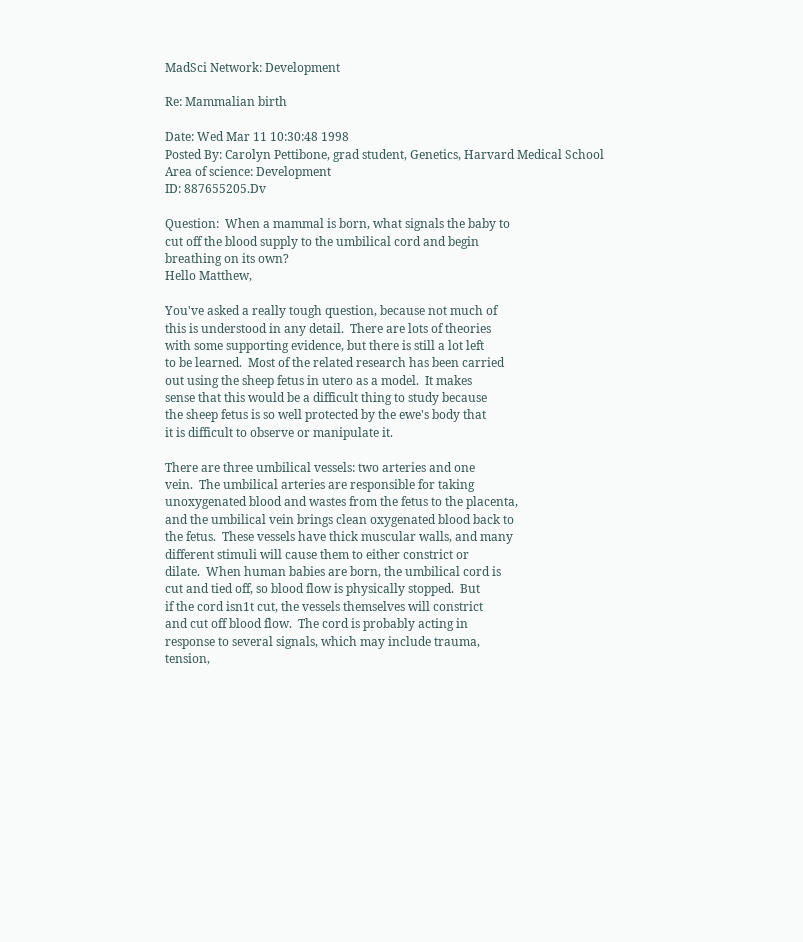MadSci Network: Development

Re: Mammalian birth

Date: Wed Mar 11 10:30:48 1998
Posted By: Carolyn Pettibone, grad student, Genetics, Harvard Medical School
Area of science: Development
ID: 887655205.Dv

Question:  When a mammal is born, what signals the baby to
cut off the blood supply to the umbilical cord and begin
breathing on its own?
Hello Matthew,

You've asked a really tough question, because not much of
this is understood in any detail.  There are lots of theories
with some supporting evidence, but there is still a lot left
to be learned.  Most of the related research has been carried
out using the sheep fetus in utero as a model.  It makes
sense that this would be a difficult thing to study because
the sheep fetus is so well protected by the ewe's body that
it is difficult to observe or manipulate it.

There are three umbilical vessels: two arteries and one
vein.  The umbilical arteries are responsible for taking
unoxygenated blood and wastes from the fetus to the placenta,
and the umbilical vein brings clean oxygenated blood back to
the fetus.  These vessels have thick muscular walls, and many
different stimuli will cause them to either constrict or
dilate.  When human babies are born, the umbilical cord is
cut and tied off, so blood flow is physically stopped.  But
if the cord isn1t cut, the vessels themselves will constrict
and cut off blood flow.  The cord is probably acting in
response to several signals, which may include trauma,
tension,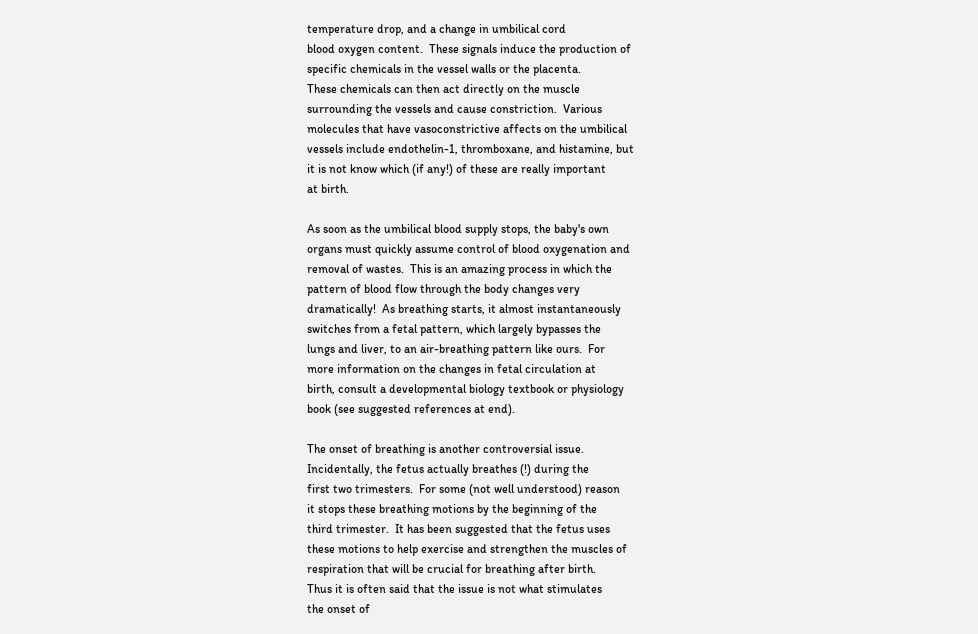temperature drop, and a change in umbilical cord
blood oxygen content.  These signals induce the production of
specific chemicals in the vessel walls or the placenta.
These chemicals can then act directly on the muscle
surrounding the vessels and cause constriction.  Various
molecules that have vasoconstrictive affects on the umbilical
vessels include endothelin-1, thromboxane, and histamine, but
it is not know which (if any!) of these are really important
at birth.

As soon as the umbilical blood supply stops, the baby's own
organs must quickly assume control of blood oxygenation and
removal of wastes.  This is an amazing process in which the
pattern of blood flow through the body changes very
dramatically!  As breathing starts, it almost instantaneously
switches from a fetal pattern, which largely bypasses the
lungs and liver, to an air-breathing pattern like ours.  For
more information on the changes in fetal circulation at
birth, consult a developmental biology textbook or physiology
book (see suggested references at end).

The onset of breathing is another controversial issue.
Incidentally, the fetus actually breathes (!) during the
first two trimesters.  For some (not well understood) reason
it stops these breathing motions by the beginning of the
third trimester.  It has been suggested that the fetus uses
these motions to help exercise and strengthen the muscles of
respiration that will be crucial for breathing after birth.
Thus it is often said that the issue is not what stimulates
the onset of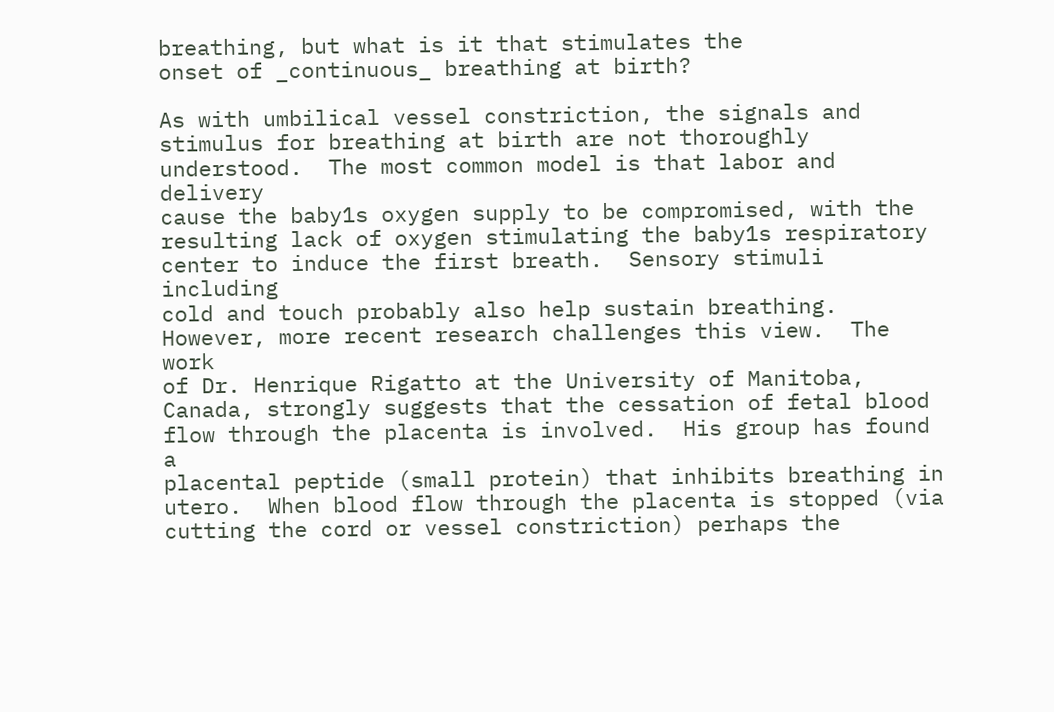breathing, but what is it that stimulates the
onset of _continuous_ breathing at birth?

As with umbilical vessel constriction, the signals and
stimulus for breathing at birth are not thoroughly
understood.  The most common model is that labor and delivery
cause the baby1s oxygen supply to be compromised, with the
resulting lack of oxygen stimulating the baby1s respiratory
center to induce the first breath.  Sensory stimuli including
cold and touch probably also help sustain breathing.
However, more recent research challenges this view.  The work
of Dr. Henrique Rigatto at the University of Manitoba,
Canada, strongly suggests that the cessation of fetal blood
flow through the placenta is involved.  His group has found a
placental peptide (small protein) that inhibits breathing in
utero.  When blood flow through the placenta is stopped (via
cutting the cord or vessel constriction) perhaps the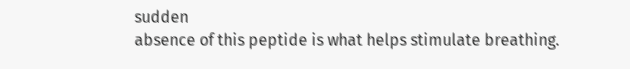sudden
absence of this peptide is what helps stimulate breathing.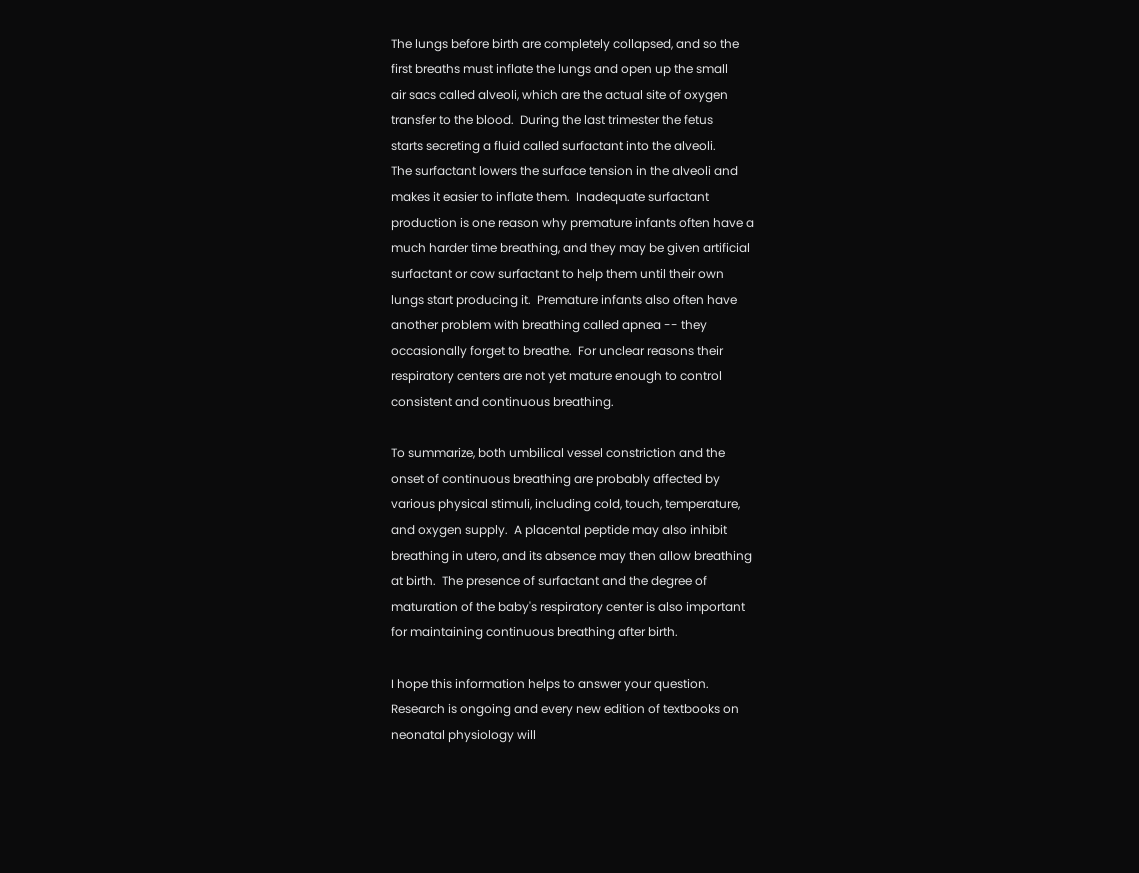The lungs before birth are completely collapsed, and so the
first breaths must inflate the lungs and open up the small
air sacs called alveoli, which are the actual site of oxygen
transfer to the blood.  During the last trimester the fetus
starts secreting a fluid called surfactant into the alveoli.
The surfactant lowers the surface tension in the alveoli and
makes it easier to inflate them.  Inadequate surfactant
production is one reason why premature infants often have a
much harder time breathing, and they may be given artificial
surfactant or cow surfactant to help them until their own
lungs start producing it.  Premature infants also often have
another problem with breathing called apnea -- they
occasionally forget to breathe.  For unclear reasons their
respiratory centers are not yet mature enough to control
consistent and continuous breathing.

To summarize, both umbilical vessel constriction and the
onset of continuous breathing are probably affected by
various physical stimuli, including cold, touch, temperature,
and oxygen supply.  A placental peptide may also inhibit
breathing in utero, and its absence may then allow breathing
at birth.  The presence of surfactant and the degree of
maturation of the baby's respiratory center is also important
for maintaining continuous breathing after birth.

I hope this information helps to answer your question.
Research is ongoing and every new edition of textbooks on
neonatal physiology will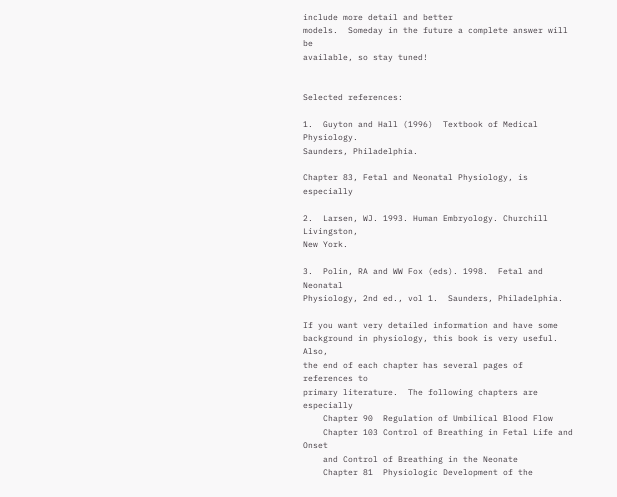include more detail and better
models.  Someday in the future a complete answer will be
available, so stay tuned!


Selected references:

1.  Guyton and Hall (1996)  Textbook of Medical Physiology.
Saunders, Philadelphia.

Chapter 83, Fetal and Neonatal Physiology, is especially

2.  Larsen, WJ. 1993. Human Embryology. Churchill Livingston,
New York.

3.  Polin, RA and WW Fox (eds). 1998.  Fetal and Neonatal
Physiology, 2nd ed., vol 1.  Saunders, Philadelphia.

If you want very detailed information and have some
background in physiology, this book is very useful.  Also,
the end of each chapter has several pages of references to
primary literature.  The following chapters are especially
    Chapter 90  Regulation of Umbilical Blood Flow
    Chapter 103 Control of Breathing in Fetal Life and Onset
    and Control of Breathing in the Neonate
    Chapter 81  Physiologic Development of the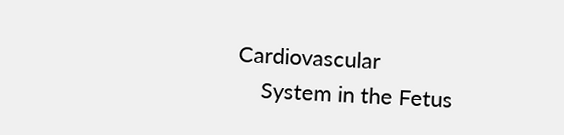Cardiovascular
    System in the Fetus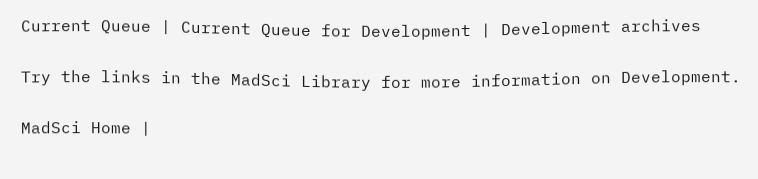Current Queue | Current Queue for Development | Development archives

Try the links in the MadSci Library for more information on Development.

MadSci Home |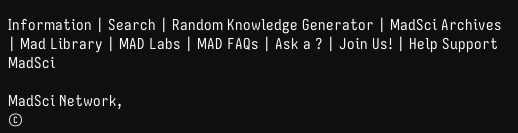Information | Search | Random Knowledge Generator | MadSci Archives | Mad Library | MAD Labs | MAD FAQs | Ask a ? | Join Us! | Help Support MadSci

MadSci Network,
©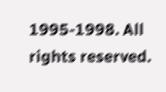1995-1998. All rights reserved.